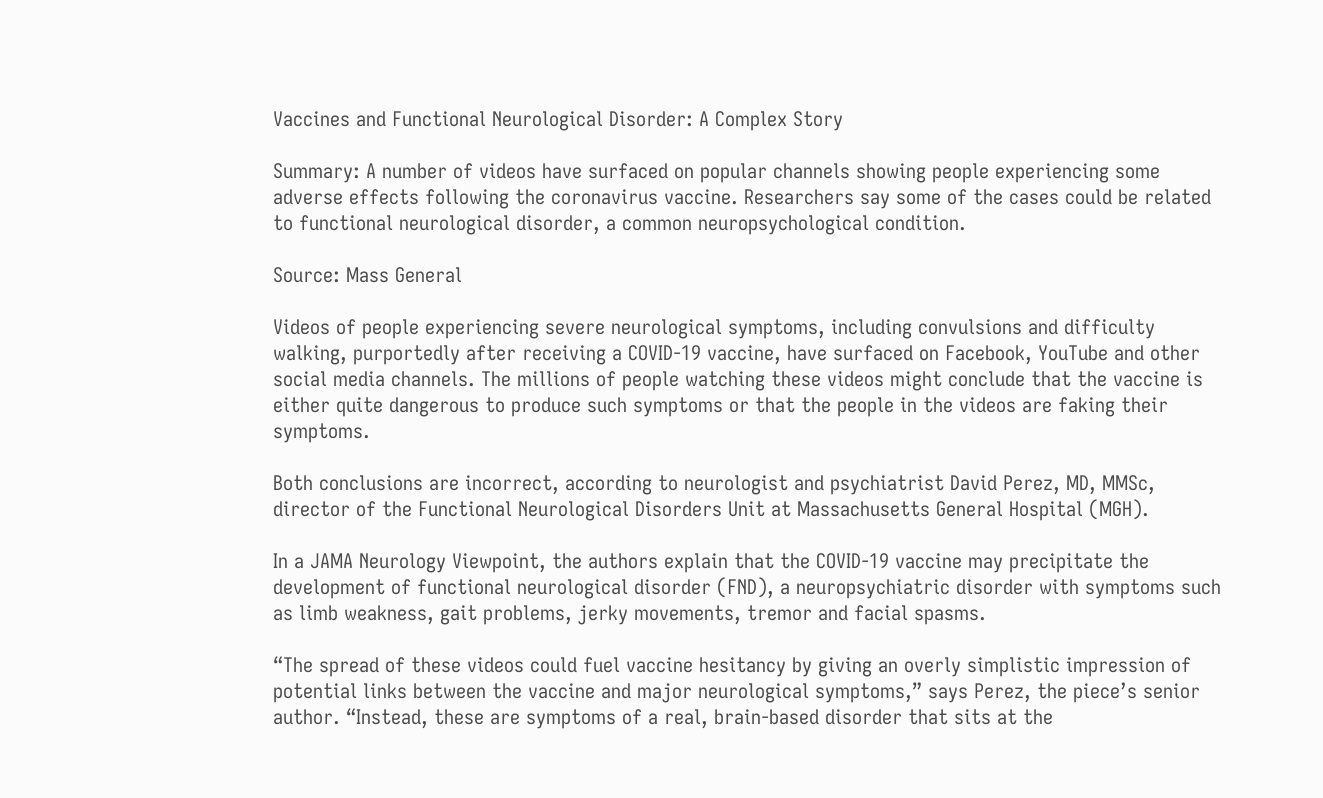Vaccines and Functional Neurological Disorder: A Complex Story

Summary: A number of videos have surfaced on popular channels showing people experiencing some adverse effects following the coronavirus vaccine. Researchers say some of the cases could be related to functional neurological disorder, a common neuropsychological condition.

Source: Mass General

Videos of people experiencing severe neurological symptoms, including convulsions and difficulty walking, purportedly after receiving a COVID-19 vaccine, have surfaced on Facebook, YouTube and other social media channels. The millions of people watching these videos might conclude that the vaccine is either quite dangerous to produce such symptoms or that the people in the videos are faking their symptoms.

Both conclusions are incorrect, according to neurologist and psychiatrist David Perez, MD, MMSc, director of the Functional Neurological Disorders Unit at Massachusetts General Hospital (MGH).

In a JAMA Neurology Viewpoint, the authors explain that the COVID-19 vaccine may precipitate the development of functional neurological disorder (FND), a neuropsychiatric disorder with symptoms such as limb weakness, gait problems, jerky movements, tremor and facial spasms.

“The spread of these videos could fuel vaccine hesitancy by giving an overly simplistic impression of potential links between the vaccine and major neurological symptoms,” says Perez, the piece’s senior author. “Instead, these are symptoms of a real, brain-based disorder that sits at the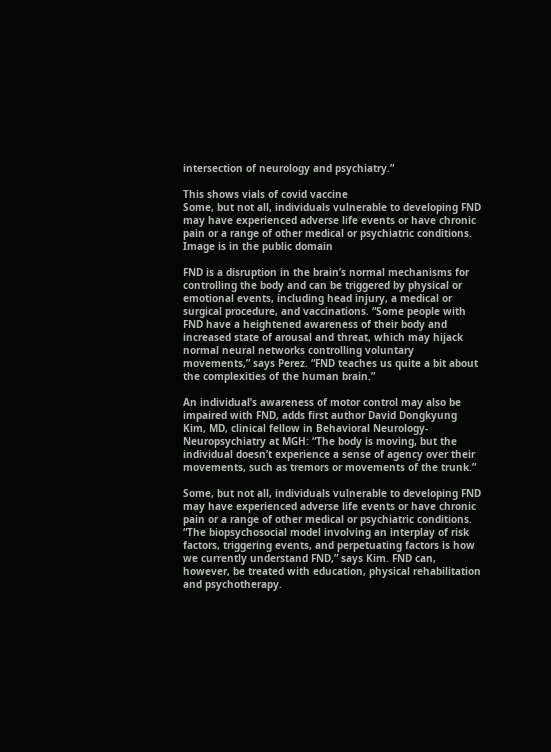intersection of neurology and psychiatry.”

This shows vials of covid vaccine
Some, but not all, individuals vulnerable to developing FND may have experienced adverse life events or have chronic pain or a range of other medical or psychiatric conditions. Image is in the public domain

FND is a disruption in the brain’s normal mechanisms for controlling the body and can be triggered by physical or emotional events, including head injury, a medical or surgical procedure, and vaccinations. “Some people with FND have a heightened awareness of their body and increased state of arousal and threat, which may hijack normal neural networks controlling voluntary movements,” says Perez. “FND teaches us quite a bit about the complexities of the human brain.”

An individual’s awareness of motor control may also be impaired with FND, adds first author David Dongkyung Kim, MD, clinical fellow in Behavioral Neurology-Neuropsychiatry at MGH: “The body is moving, but the individual doesn’t experience a sense of agency over their movements, such as tremors or movements of the trunk.”

Some, but not all, individuals vulnerable to developing FND may have experienced adverse life events or have chronic pain or a range of other medical or psychiatric conditions. “The biopsychosocial model involving an interplay of risk factors, triggering events, and perpetuating factors is how we currently understand FND,” says Kim. FND can, however, be treated with education, physical rehabilitation and psychotherapy.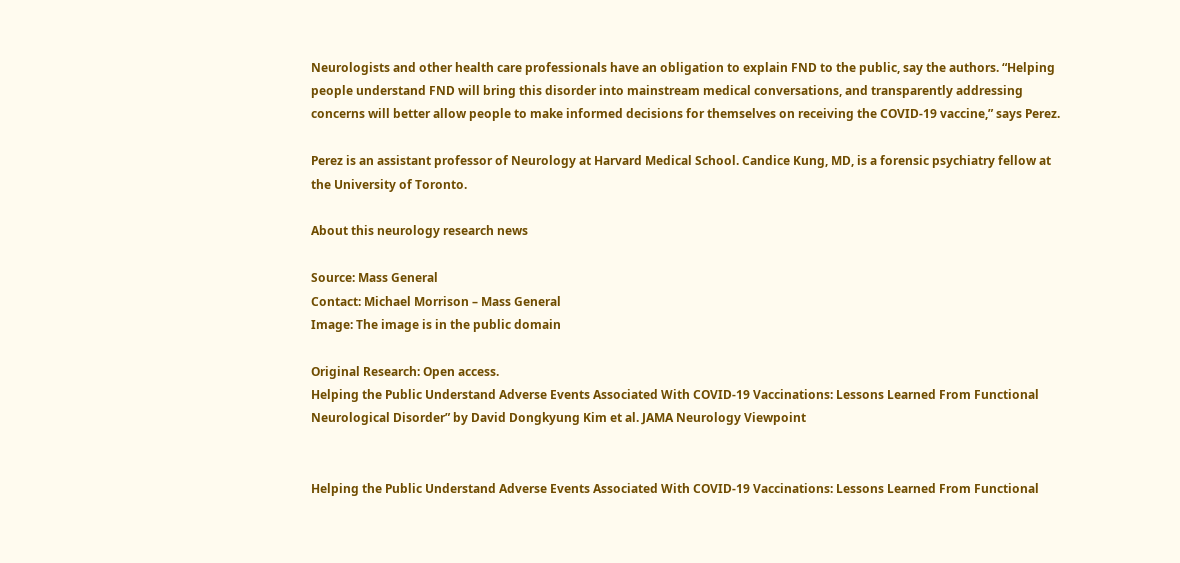Neurologists and other health care professionals have an obligation to explain FND to the public, say the authors. “Helping people understand FND will bring this disorder into mainstream medical conversations, and transparently addressing concerns will better allow people to make informed decisions for themselves on receiving the COVID-19 vaccine,” says Perez.

Perez is an assistant professor of Neurology at Harvard Medical School. Candice Kung, MD, is a forensic psychiatry fellow at the University of Toronto.

About this neurology research news

Source: Mass General
Contact: Michael Morrison – Mass General
Image: The image is in the public domain

Original Research: Open access.
Helping the Public Understand Adverse Events Associated With COVID-19 Vaccinations: Lessons Learned From Functional Neurological Disorder” by David Dongkyung Kim et al. JAMA Neurology Viewpoint


Helping the Public Understand Adverse Events Associated With COVID-19 Vaccinations: Lessons Learned From Functional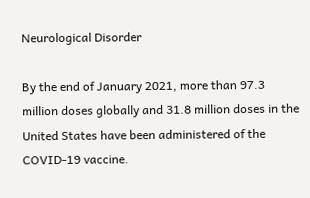Neurological Disorder

By the end of January 2021, more than 97.3 million doses globally and 31.8 million doses in the United States have been administered of the COVID-19 vaccine.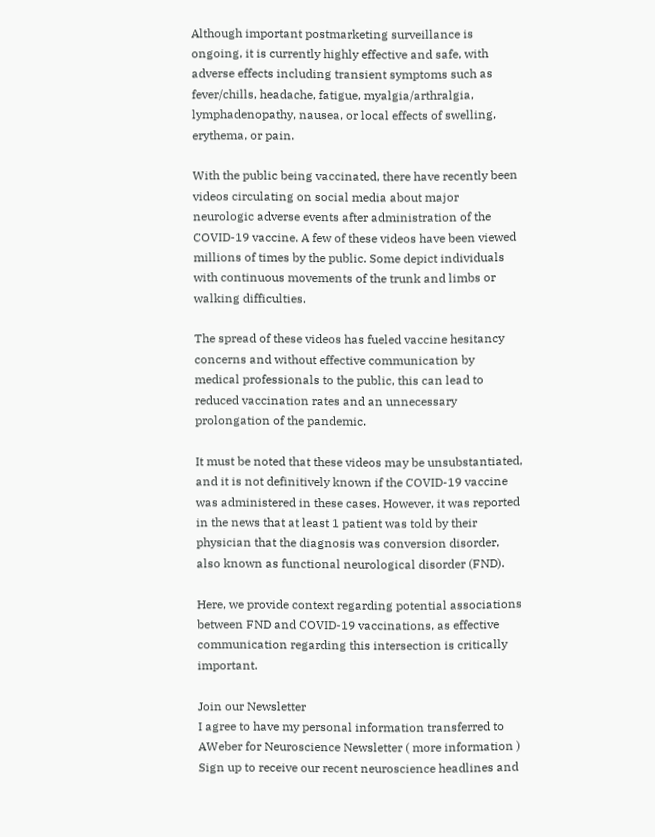Although important postmarketing surveillance is ongoing, it is currently highly effective and safe, with adverse effects including transient symptoms such as fever/chills, headache, fatigue, myalgia/arthralgia, lymphadenopathy, nausea, or local effects of swelling, erythema, or pain.

With the public being vaccinated, there have recently been videos circulating on social media about major neurologic adverse events after administration of the COVID-19 vaccine. A few of these videos have been viewed millions of times by the public. Some depict individuals with continuous movements of the trunk and limbs or walking difficulties.

The spread of these videos has fueled vaccine hesitancy concerns and without effective communication by medical professionals to the public, this can lead to reduced vaccination rates and an unnecessary prolongation of the pandemic.

It must be noted that these videos may be unsubstantiated, and it is not definitively known if the COVID-19 vaccine was administered in these cases. However, it was reported in the news that at least 1 patient was told by their physician that the diagnosis was conversion disorder, also known as functional neurological disorder (FND).

Here, we provide context regarding potential associations between FND and COVID-19 vaccinations, as effective communication regarding this intersection is critically important.

Join our Newsletter
I agree to have my personal information transferred to AWeber for Neuroscience Newsletter ( more information )
Sign up to receive our recent neuroscience headlines and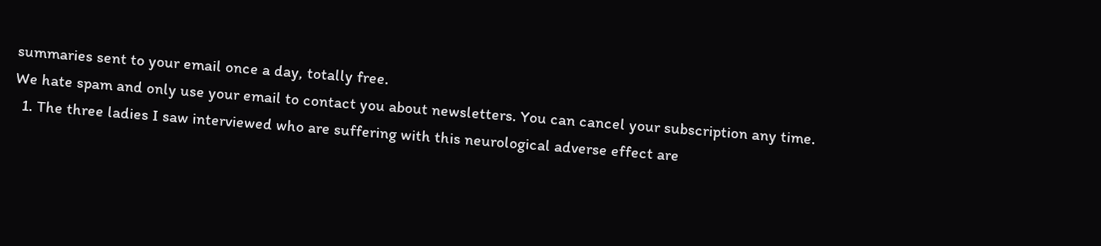summaries sent to your email once a day, totally free.
We hate spam and only use your email to contact you about newsletters. You can cancel your subscription any time.
  1. The three ladies I saw interviewed who are suffering with this neurological adverse effect are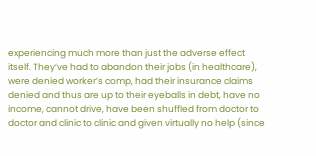experiencing much more than just the adverse effect itself. They’ve had to abandon their jobs (in healthcare), were denied worker’s comp, had their insurance claims denied and thus are up to their eyeballs in debt, have no income, cannot drive, have been shuffled from doctor to doctor and clinic to clinic and given virtually no help (since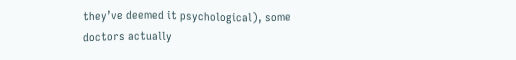they’ve deemed it psychological), some doctors actually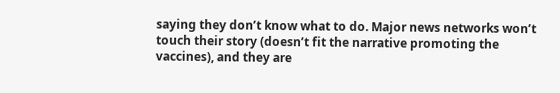saying they don’t know what to do. Major news networks won’t touch their story (doesn’t fit the narrative promoting the vaccines), and they are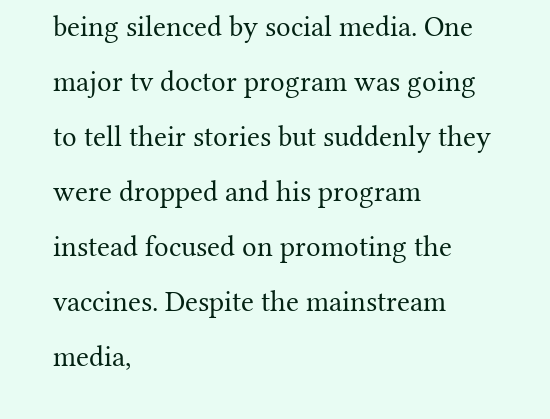being silenced by social media. One major tv doctor program was going to tell their stories but suddenly they were dropped and his program instead focused on promoting the vaccines. Despite the mainstream media,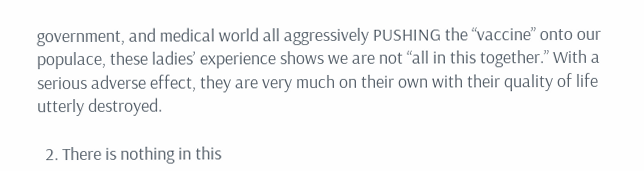government, and medical world all aggressively PUSHING the “vaccine” onto our populace, these ladies’ experience shows we are not “all in this together.” With a serious adverse effect, they are very much on their own with their quality of life utterly destroyed.

  2. There is nothing in this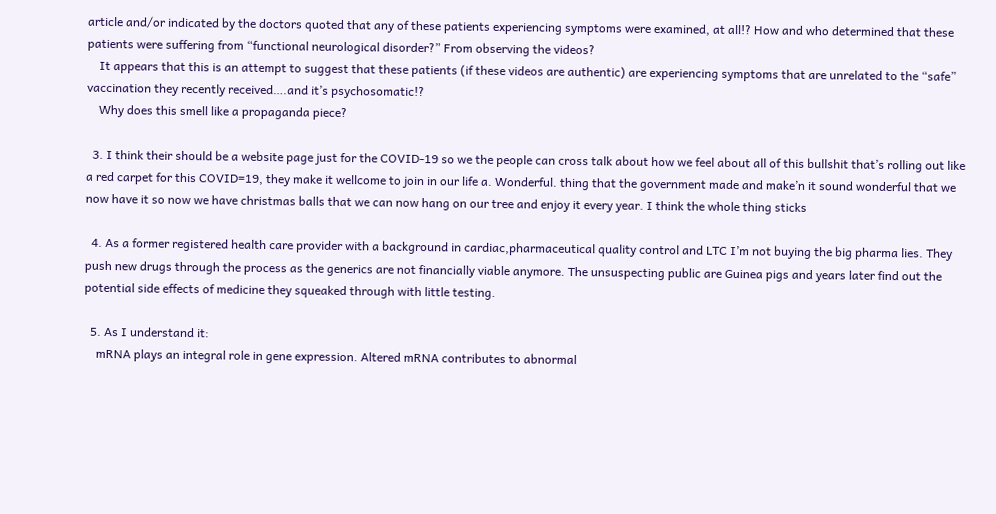article and/or indicated by the doctors quoted that any of these patients experiencing symptoms were examined, at all!? How and who determined that these patients were suffering from “functional neurological disorder?” From observing the videos?
    It appears that this is an attempt to suggest that these patients (if these videos are authentic) are experiencing symptoms that are unrelated to the “safe” vaccination they recently received….and it’s psychosomatic!?
    Why does this smell like a propaganda piece?

  3. I think their should be a website page just for the COVID-19 so we the people can cross talk about how we feel about all of this bullshit that’s rolling out like a red carpet for this COVID=19, they make it wellcome to join in our life a. Wonderful. thing that the government made and make’n it sound wonderful that we now have it so now we have christmas balls that we can now hang on our tree and enjoy it every year. I think the whole thing sticks

  4. As a former registered health care provider with a background in cardiac,pharmaceutical quality control and LTC I’m not buying the big pharma lies. They push new drugs through the process as the generics are not financially viable anymore. The unsuspecting public are Guinea pigs and years later find out the potential side effects of medicine they squeaked through with little testing.

  5. As I understand it:
    mRNA plays an integral role in gene expression. Altered mRNA contributes to abnormal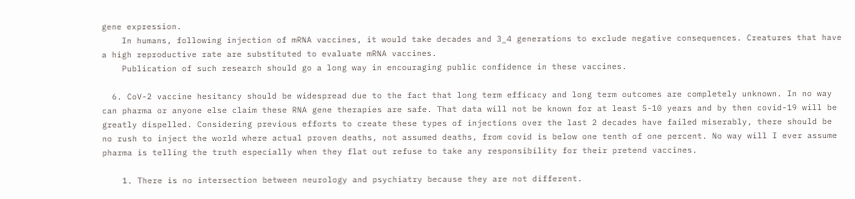gene expression.
    In humans, following injection of mRNA vaccines, it would take decades and 3_4 generations to exclude negative consequences. Creatures that have a high reproductive rate are substituted to evaluate mRNA vaccines.
    Publication of such research should go a long way in encouraging public confidence in these vaccines.

  6. CoV-2 vaccine hesitancy should be widespread due to the fact that long term efficacy and long term outcomes are completely unknown. In no way can pharma or anyone else claim these RNA gene therapies are safe. That data will not be known for at least 5-10 years and by then covid-19 will be greatly dispelled. Considering previous efforts to create these types of injections over the last 2 decades have failed miserably, there should be no rush to inject the world where actual proven deaths, not assumed deaths, from covid is below one tenth of one percent. No way will I ever assume pharma is telling the truth especially when they flat out refuse to take any responsibility for their pretend vaccines.

    1. There is no intersection between neurology and psychiatry because they are not different.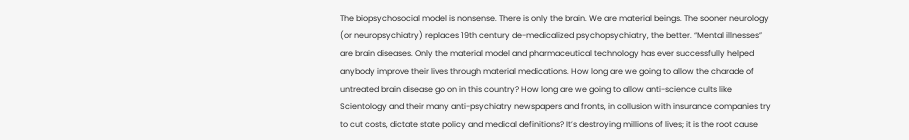The biopsychosocial model is nonsense. There is only the brain. We are material beings. The sooner neurology (or neuropsychiatry) replaces 19th century de-medicalized psychopsychiatry, the better. “Mental illnesses” are brain diseases. Only the material model and pharmaceutical technology has ever successfully helped anybody improve their lives through material medications. How long are we going to allow the charade of untreated brain disease go on in this country? How long are we going to allow anti-science cults like Scientology and their many anti-psychiatry newspapers and fronts, in collusion with insurance companies try to cut costs, dictate state policy and medical definitions? It’s destroying millions of lives; it is the root cause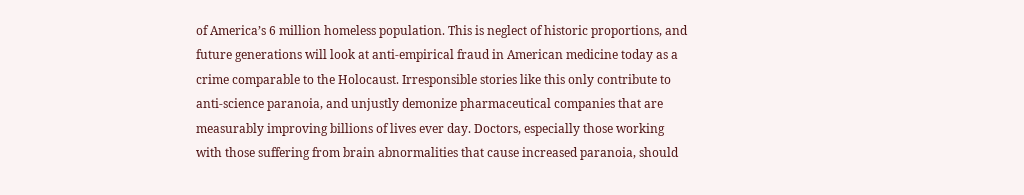of America’s 6 million homeless population. This is neglect of historic proportions, and future generations will look at anti-empirical fraud in American medicine today as a crime comparable to the Holocaust. Irresponsible stories like this only contribute to anti-science paranoia, and unjustly demonize pharmaceutical companies that are measurably improving billions of lives ever day. Doctors, especially those working with those suffering from brain abnormalities that cause increased paranoia, should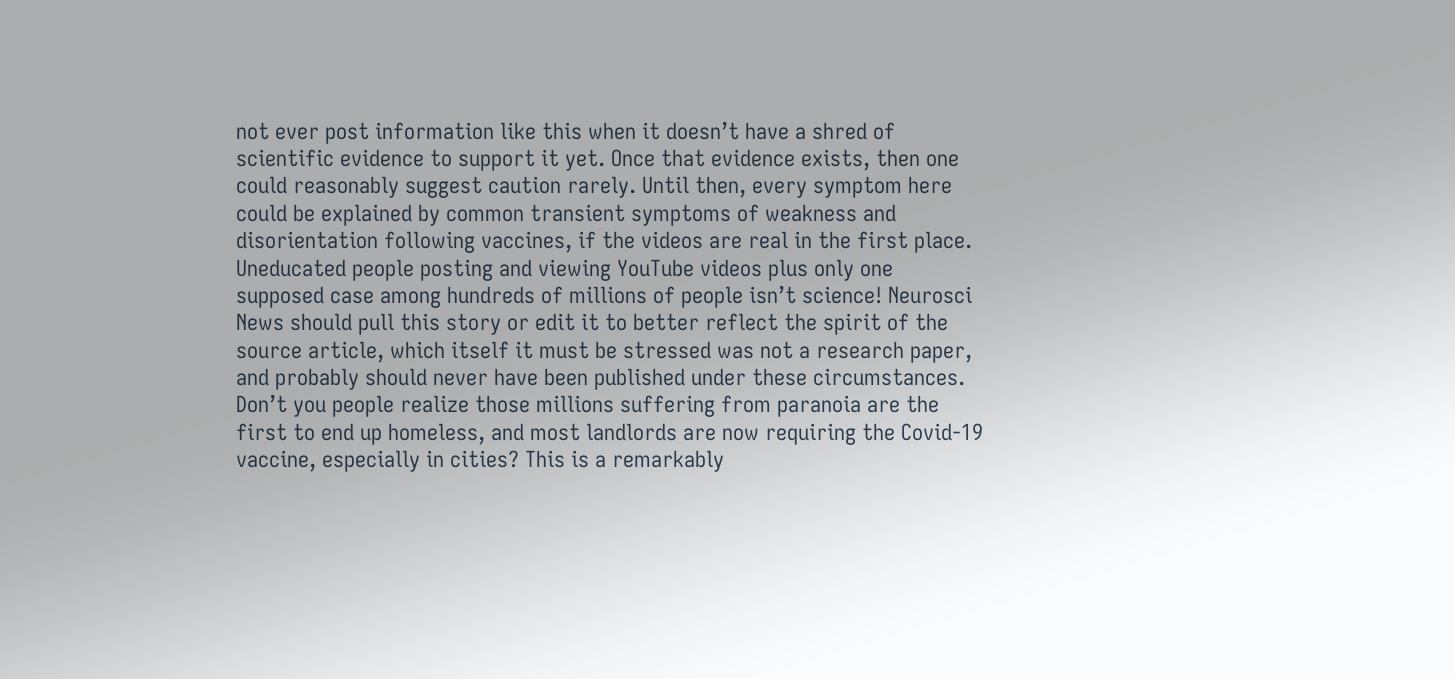not ever post information like this when it doesn’t have a shred of scientific evidence to support it yet. Once that evidence exists, then one could reasonably suggest caution rarely. Until then, every symptom here could be explained by common transient symptoms of weakness and disorientation following vaccines, if the videos are real in the first place. Uneducated people posting and viewing YouTube videos plus only one supposed case among hundreds of millions of people isn’t science! Neurosci News should pull this story or edit it to better reflect the spirit of the source article, which itself it must be stressed was not a research paper, and probably should never have been published under these circumstances. Don’t you people realize those millions suffering from paranoia are the first to end up homeless, and most landlords are now requiring the Covid-19 vaccine, especially in cities? This is a remarkably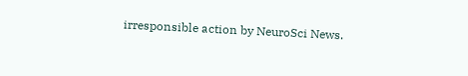irresponsible action by NeuroSci News.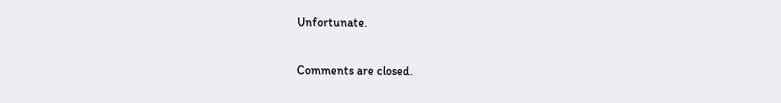Unfortunate.

Comments are closed.